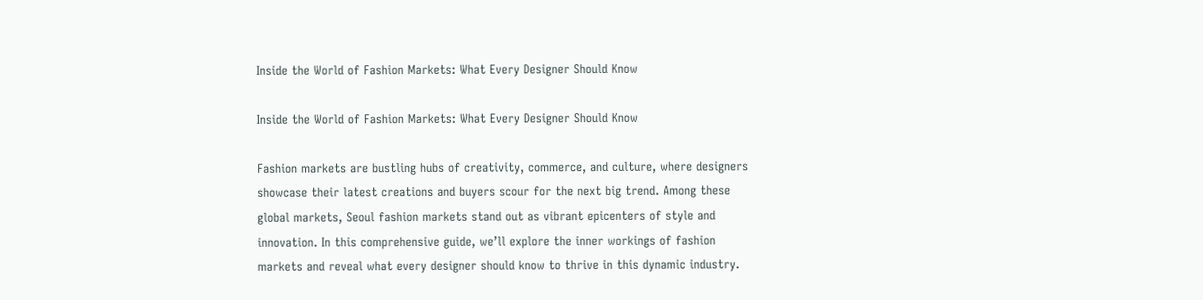Inside the World of Fashion Markets: What Every Designer Should Know

Inside the World of Fashion Markets: What Every Designer Should Know

Fashion markets are bustling hubs of creativity, commerce, and culture, where designers showcase their latest creations and buyers scour for the next big trend. Among these global markets, Seoul fashion markets stand out as vibrant epicenters of style and innovation. In this comprehensive guide, we’ll explore the inner workings of fashion markets and reveal what every designer should know to thrive in this dynamic industry.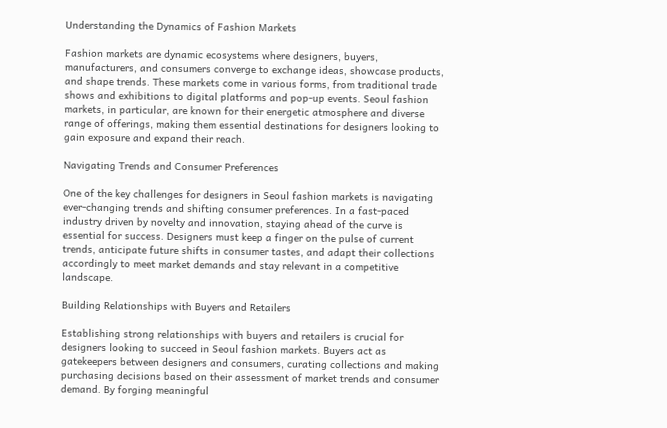Understanding the Dynamics of Fashion Markets

Fashion markets are dynamic ecosystems where designers, buyers, manufacturers, and consumers converge to exchange ideas, showcase products, and shape trends. These markets come in various forms, from traditional trade shows and exhibitions to digital platforms and pop-up events. Seoul fashion markets, in particular, are known for their energetic atmosphere and diverse range of offerings, making them essential destinations for designers looking to gain exposure and expand their reach.

Navigating Trends and Consumer Preferences

One of the key challenges for designers in Seoul fashion markets is navigating ever-changing trends and shifting consumer preferences. In a fast-paced industry driven by novelty and innovation, staying ahead of the curve is essential for success. Designers must keep a finger on the pulse of current trends, anticipate future shifts in consumer tastes, and adapt their collections accordingly to meet market demands and stay relevant in a competitive landscape.

Building Relationships with Buyers and Retailers

Establishing strong relationships with buyers and retailers is crucial for designers looking to succeed in Seoul fashion markets. Buyers act as gatekeepers between designers and consumers, curating collections and making purchasing decisions based on their assessment of market trends and consumer demand. By forging meaningful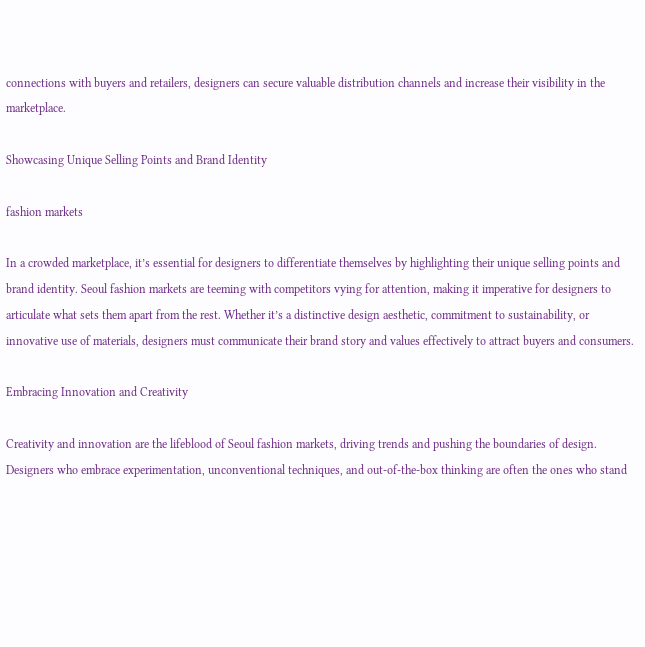connections with buyers and retailers, designers can secure valuable distribution channels and increase their visibility in the marketplace.

Showcasing Unique Selling Points and Brand Identity

fashion markets

In a crowded marketplace, it’s essential for designers to differentiate themselves by highlighting their unique selling points and brand identity. Seoul fashion markets are teeming with competitors vying for attention, making it imperative for designers to articulate what sets them apart from the rest. Whether it’s a distinctive design aesthetic, commitment to sustainability, or innovative use of materials, designers must communicate their brand story and values effectively to attract buyers and consumers.

Embracing Innovation and Creativity

Creativity and innovation are the lifeblood of Seoul fashion markets, driving trends and pushing the boundaries of design. Designers who embrace experimentation, unconventional techniques, and out-of-the-box thinking are often the ones who stand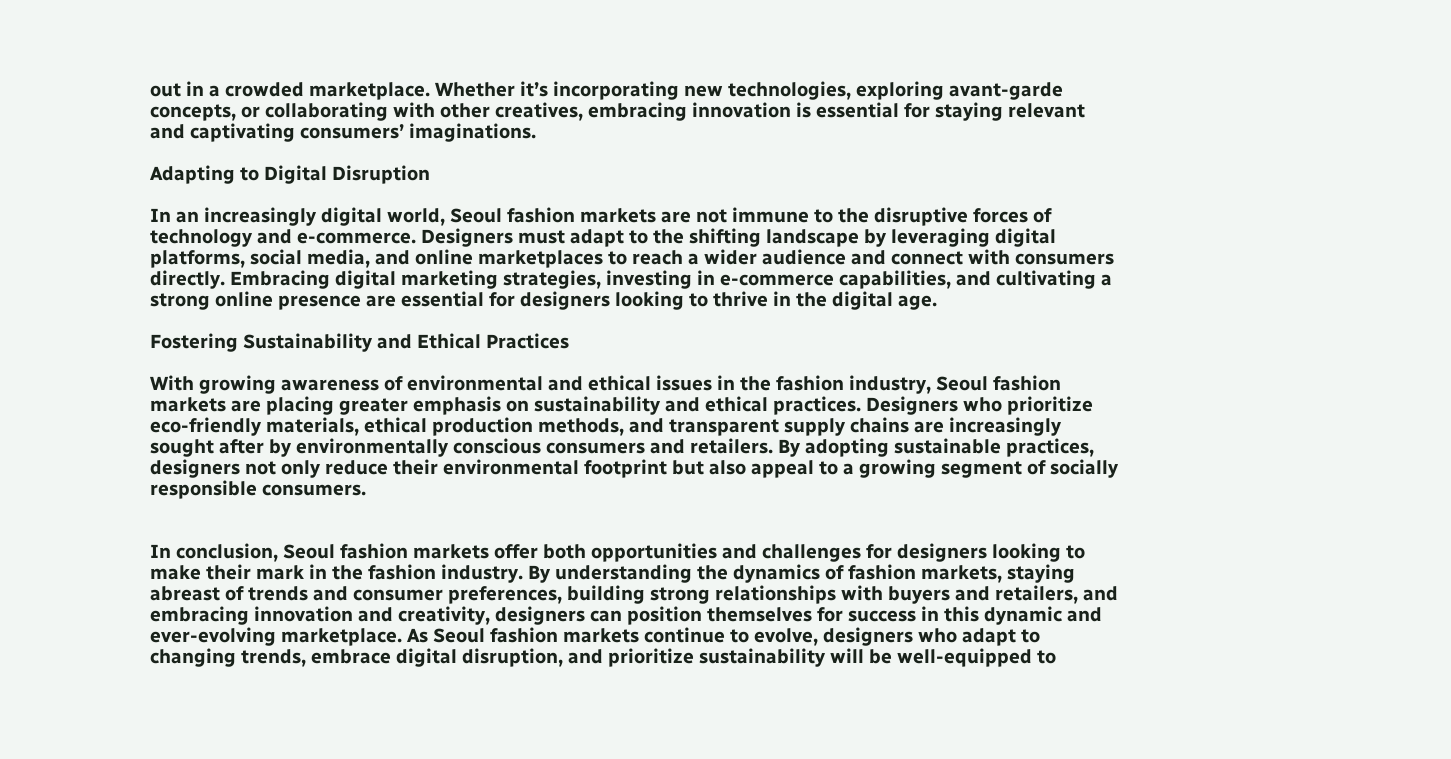out in a crowded marketplace. Whether it’s incorporating new technologies, exploring avant-garde concepts, or collaborating with other creatives, embracing innovation is essential for staying relevant and captivating consumers’ imaginations.

Adapting to Digital Disruption

In an increasingly digital world, Seoul fashion markets are not immune to the disruptive forces of technology and e-commerce. Designers must adapt to the shifting landscape by leveraging digital platforms, social media, and online marketplaces to reach a wider audience and connect with consumers directly. Embracing digital marketing strategies, investing in e-commerce capabilities, and cultivating a strong online presence are essential for designers looking to thrive in the digital age.

Fostering Sustainability and Ethical Practices

With growing awareness of environmental and ethical issues in the fashion industry, Seoul fashion markets are placing greater emphasis on sustainability and ethical practices. Designers who prioritize eco-friendly materials, ethical production methods, and transparent supply chains are increasingly sought after by environmentally conscious consumers and retailers. By adopting sustainable practices, designers not only reduce their environmental footprint but also appeal to a growing segment of socially responsible consumers.


In conclusion, Seoul fashion markets offer both opportunities and challenges for designers looking to make their mark in the fashion industry. By understanding the dynamics of fashion markets, staying abreast of trends and consumer preferences, building strong relationships with buyers and retailers, and embracing innovation and creativity, designers can position themselves for success in this dynamic and ever-evolving marketplace. As Seoul fashion markets continue to evolve, designers who adapt to changing trends, embrace digital disruption, and prioritize sustainability will be well-equipped to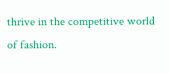thrive in the competitive world of fashion.